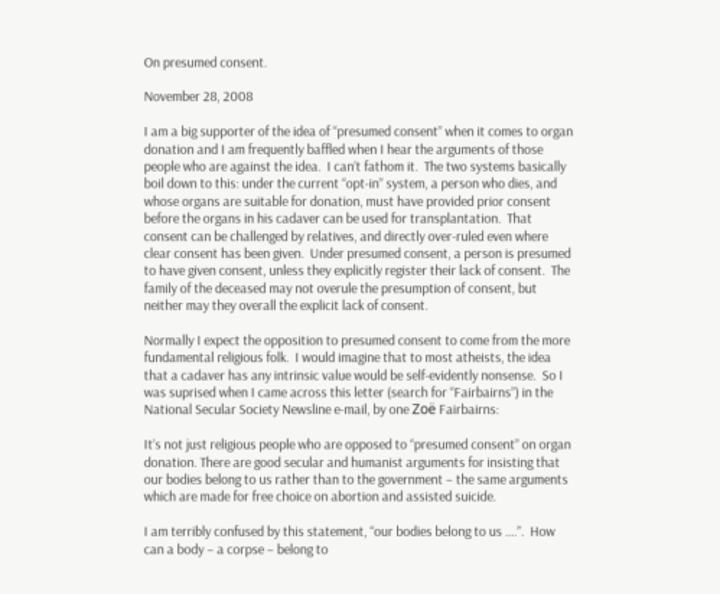On presumed consent.

November 28, 2008

I am a big supporter of the idea of “presumed consent” when it comes to organ donation and I am frequently baffled when I hear the arguments of those people who are against the idea.  I can’t fathom it.  The two systems basically boil down to this: under the current “opt-in” system, a person who dies, and whose organs are suitable for donation, must have provided prior consent before the organs in his cadaver can be used for transplantation.  That consent can be challenged by relatives, and directly over-ruled even where clear consent has been given.  Under presumed consent, a person is presumed to have given consent, unless they explicitly register their lack of consent.  The family of the deceased may not overule the presumption of consent, but neither may they overall the explicit lack of consent.

Normally I expect the opposition to presumed consent to come from the more fundamental religious folk.  I would imagine that to most atheists, the idea that a cadaver has any intrinsic value would be self-evidently nonsense.  So I was suprised when I came across this letter (search for “Fairbairns”) in the National Secular Society Newsline e-mail, by one Zoë Fairbairns:

It’s not just religious people who are opposed to “presumed consent” on organ donation. There are good secular and humanist arguments for insisting that our bodies belong to us rather than to the government – the same arguments which are made for free choice on abortion and assisted suicide.

I am terribly confused by this statement, “our bodies belong to us ….”.  How can a body – a corpse – belong to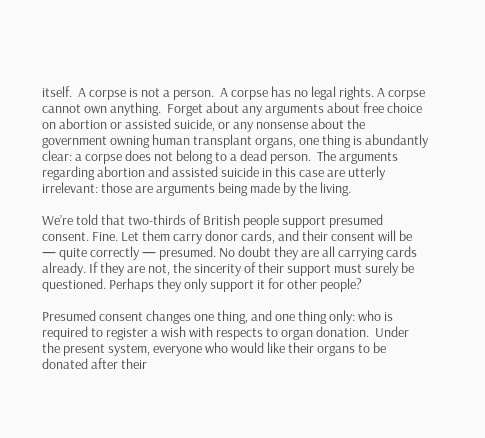itself.  A corpse is not a person.  A corpse has no legal rights. A corpse cannot own anything.  Forget about any arguments about free choice on abortion or assisted suicide, or any nonsense about the government owning human transplant organs, one thing is abundantly clear: a corpse does not belong to a dead person.  The arguments regarding abortion and assisted suicide in this case are utterly irrelevant: those are arguments being made by the living.

We’re told that two-thirds of British people support presumed consent. Fine. Let them carry donor cards, and their consent will be — quite correctly — presumed. No doubt they are all carrying cards already. If they are not, the sincerity of their support must surely be questioned. Perhaps they only support it for other people?

Presumed consent changes one thing, and one thing only: who is required to register a wish with respects to organ donation.  Under the present system, everyone who would like their organs to be donated after their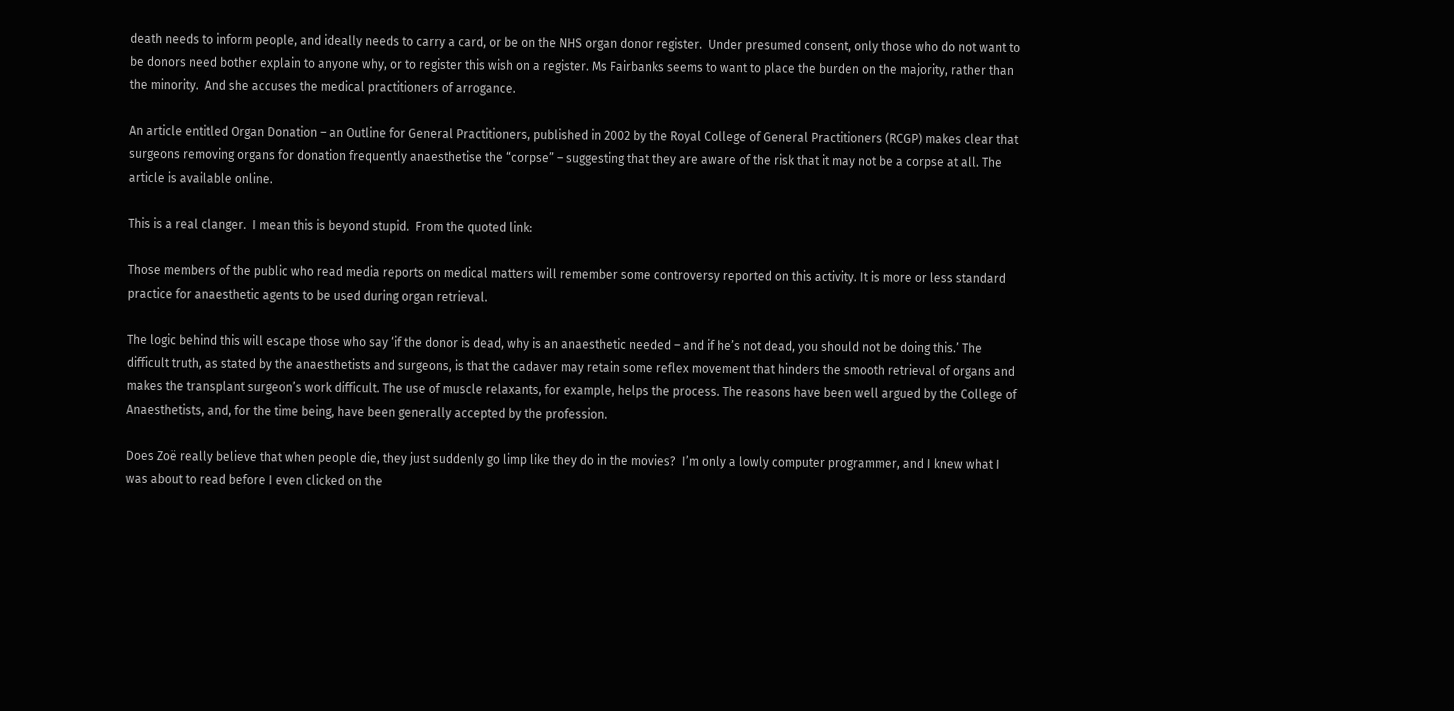death needs to inform people, and ideally needs to carry a card, or be on the NHS organ donor register.  Under presumed consent, only those who do not want to be donors need bother explain to anyone why, or to register this wish on a register. Ms Fairbanks seems to want to place the burden on the majority, rather than the minority.  And she accuses the medical practitioners of arrogance.

An article entitled Organ Donation – an Outline for General Practitioners, published in 2002 by the Royal College of General Practitioners (RCGP) makes clear that surgeons removing organs for donation frequently anaesthetise the “corpse” – suggesting that they are aware of the risk that it may not be a corpse at all. The article is available online.

This is a real clanger.  I mean this is beyond stupid.  From the quoted link:

Those members of the public who read media reports on medical matters will remember some controversy reported on this activity. It is more or less standard practice for anaesthetic agents to be used during organ retrieval.

The logic behind this will escape those who say ‘if the donor is dead, why is an anaesthetic needed – and if he’s not dead, you should not be doing this.’ The difficult truth, as stated by the anaesthetists and surgeons, is that the cadaver may retain some reflex movement that hinders the smooth retrieval of organs and makes the transplant surgeon’s work difficult. The use of muscle relaxants, for example, helps the process. The reasons have been well argued by the College of Anaesthetists, and, for the time being, have been generally accepted by the profession.

Does Zoë really believe that when people die, they just suddenly go limp like they do in the movies?  I’m only a lowly computer programmer, and I knew what I was about to read before I even clicked on the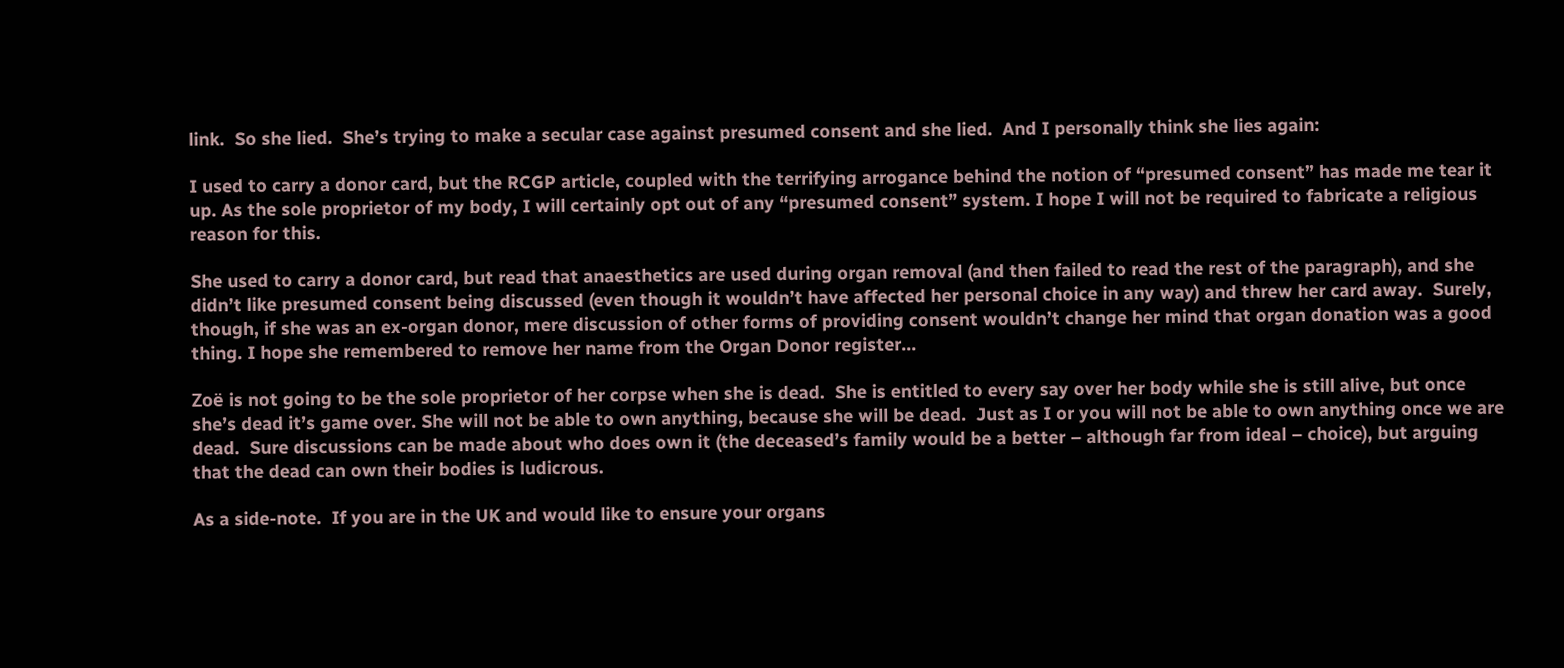link.  So she lied.  She’s trying to make a secular case against presumed consent and she lied.  And I personally think she lies again:

I used to carry a donor card, but the RCGP article, coupled with the terrifying arrogance behind the notion of “presumed consent” has made me tear it up. As the sole proprietor of my body, I will certainly opt out of any “presumed consent” system. I hope I will not be required to fabricate a religious reason for this.

She used to carry a donor card, but read that anaesthetics are used during organ removal (and then failed to read the rest of the paragraph), and she didn’t like presumed consent being discussed (even though it wouldn’t have affected her personal choice in any way) and threw her card away.  Surely, though, if she was an ex-organ donor, mere discussion of other forms of providing consent wouldn’t change her mind that organ donation was a good thing. I hope she remembered to remove her name from the Organ Donor register…

Zoë is not going to be the sole proprietor of her corpse when she is dead.  She is entitled to every say over her body while she is still alive, but once she’s dead it’s game over. She will not be able to own anything, because she will be dead.  Just as I or you will not be able to own anything once we are dead.  Sure discussions can be made about who does own it (the deceased’s family would be a better – although far from ideal – choice), but arguing that the dead can own their bodies is ludicrous.

As a side-note.  If you are in the UK and would like to ensure your organs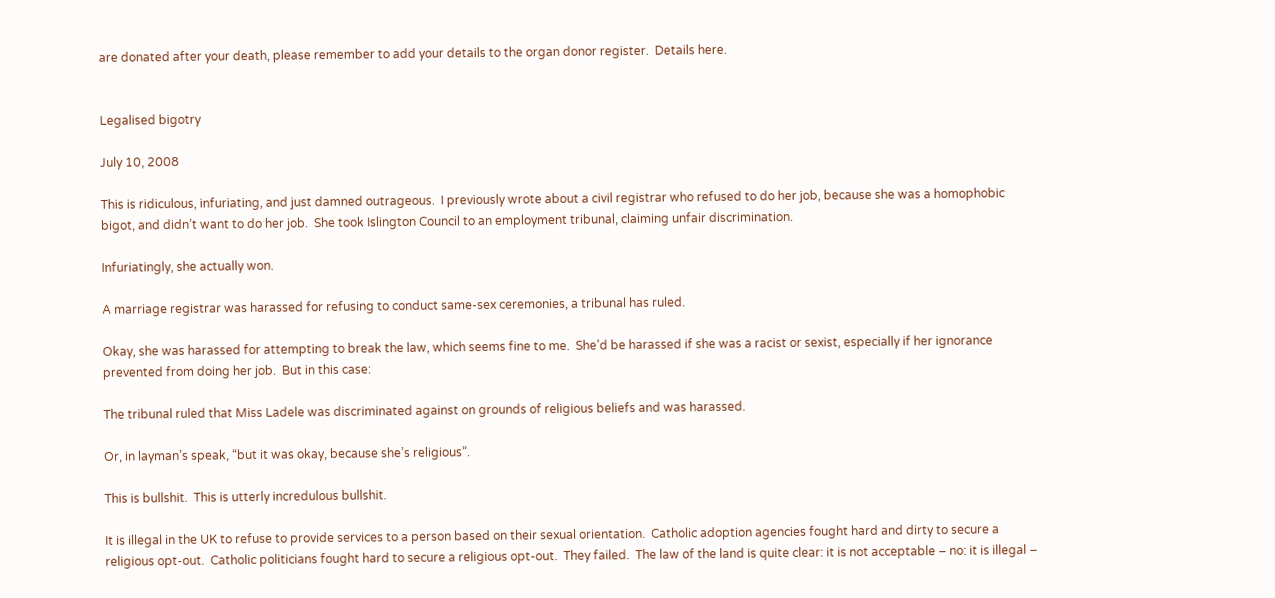are donated after your death, please remember to add your details to the organ donor register.  Details here.


Legalised bigotry

July 10, 2008

This is ridiculous, infuriating, and just damned outrageous.  I previously wrote about a civil registrar who refused to do her job, because she was a homophobic bigot, and didn’t want to do her job.  She took Islington Council to an employment tribunal, claiming unfair discrimination.

Infuriatingly, she actually won.

A marriage registrar was harassed for refusing to conduct same-sex ceremonies, a tribunal has ruled.

Okay, she was harassed for attempting to break the law, which seems fine to me.  She’d be harassed if she was a racist or sexist, especially if her ignorance prevented from doing her job.  But in this case:

The tribunal ruled that Miss Ladele was discriminated against on grounds of religious beliefs and was harassed.

Or, in layman’s speak, “but it was okay, because she’s religious”.

This is bullshit.  This is utterly incredulous bullshit.

It is illegal in the UK to refuse to provide services to a person based on their sexual orientation.  Catholic adoption agencies fought hard and dirty to secure a religious opt-out.  Catholic politicians fought hard to secure a religious opt-out.  They failed.  The law of the land is quite clear: it is not acceptable – no: it is illegal –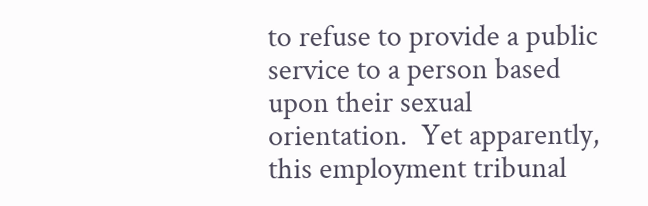to refuse to provide a public service to a person based upon their sexual orientation.  Yet apparently, this employment tribunal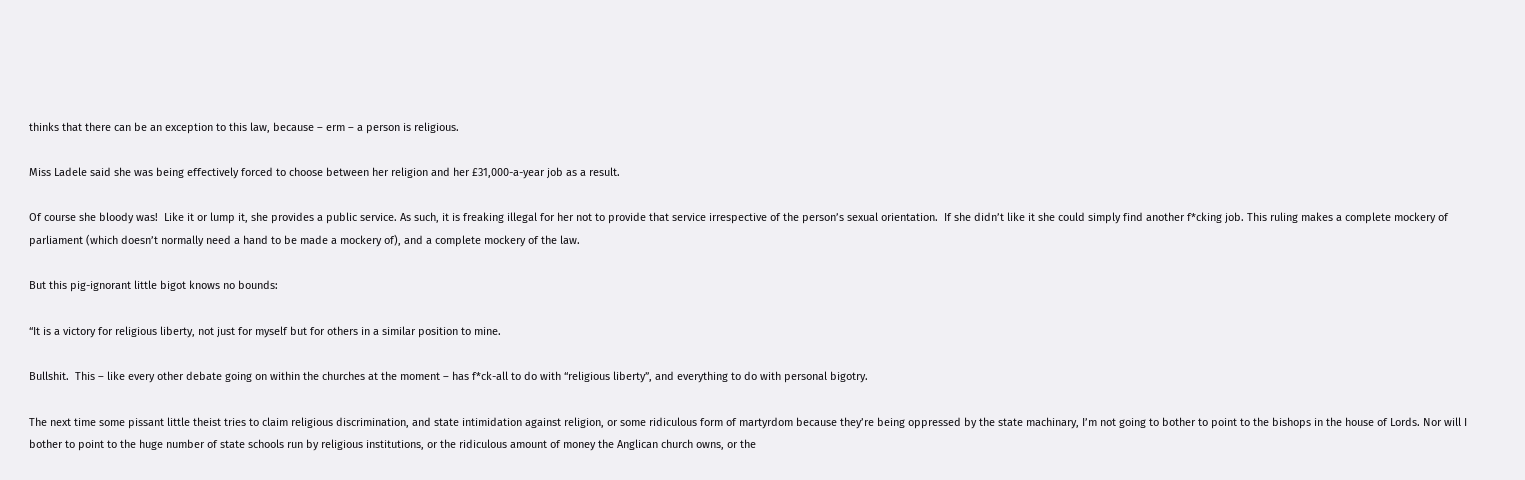thinks that there can be an exception to this law, because – erm – a person is religious.

Miss Ladele said she was being effectively forced to choose between her religion and her £31,000-a-year job as a result.

Of course she bloody was!  Like it or lump it, she provides a public service. As such, it is freaking illegal for her not to provide that service irrespective of the person’s sexual orientation.  If she didn’t like it she could simply find another f*cking job. This ruling makes a complete mockery of parliament (which doesn’t normally need a hand to be made a mockery of), and a complete mockery of the law.

But this pig-ignorant little bigot knows no bounds:

“It is a victory for religious liberty, not just for myself but for others in a similar position to mine.

Bullshit.  This – like every other debate going on within the churches at the moment – has f*ck-all to do with “religious liberty”, and everything to do with personal bigotry.

The next time some pissant little theist tries to claim religious discrimination, and state intimidation against religion, or some ridiculous form of martyrdom because they’re being oppressed by the state machinary, I’m not going to bother to point to the bishops in the house of Lords. Nor will I bother to point to the huge number of state schools run by religious institutions, or the ridiculous amount of money the Anglican church owns, or the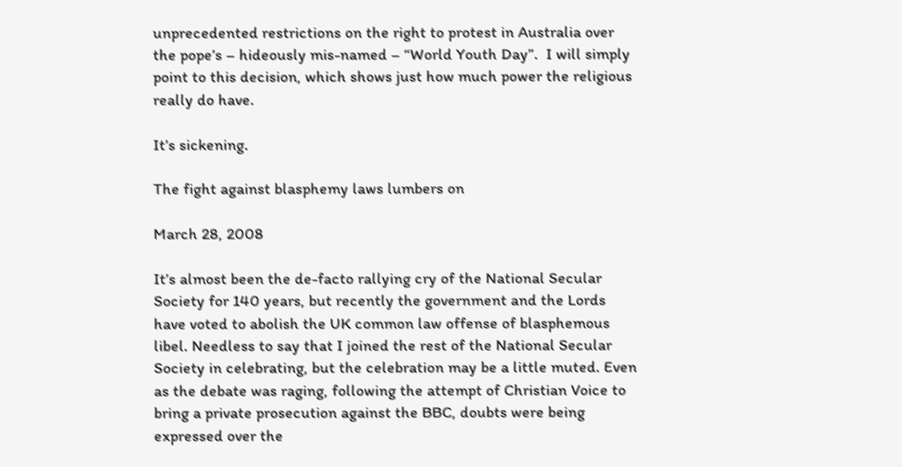unprecedented restrictions on the right to protest in Australia over the pope’s – hideously mis-named – “World Youth Day”.  I will simply point to this decision, which shows just how much power the religious really do have.

It’s sickening.

The fight against blasphemy laws lumbers on

March 28, 2008

It’s almost been the de-facto rallying cry of the National Secular Society for 140 years, but recently the government and the Lords have voted to abolish the UK common law offense of blasphemous libel. Needless to say that I joined the rest of the National Secular Society in celebrating, but the celebration may be a little muted. Even as the debate was raging, following the attempt of Christian Voice to bring a private prosecution against the BBC, doubts were being expressed over the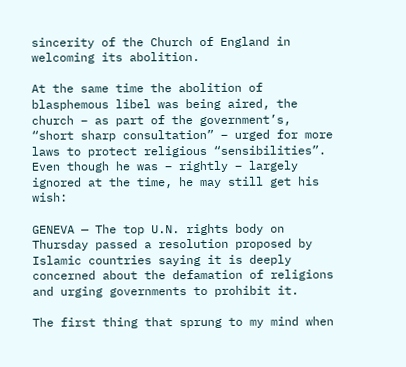sincerity of the Church of England in welcoming its abolition.

At the same time the abolition of blasphemous libel was being aired, the church – as part of the government’s, “short sharp consultation” – urged for more laws to protect religious “sensibilities”. Even though he was – rightly – largely ignored at the time, he may still get his wish:

GENEVA — The top U.N. rights body on Thursday passed a resolution proposed by Islamic countries saying it is deeply concerned about the defamation of religions and urging governments to prohibit it.

The first thing that sprung to my mind when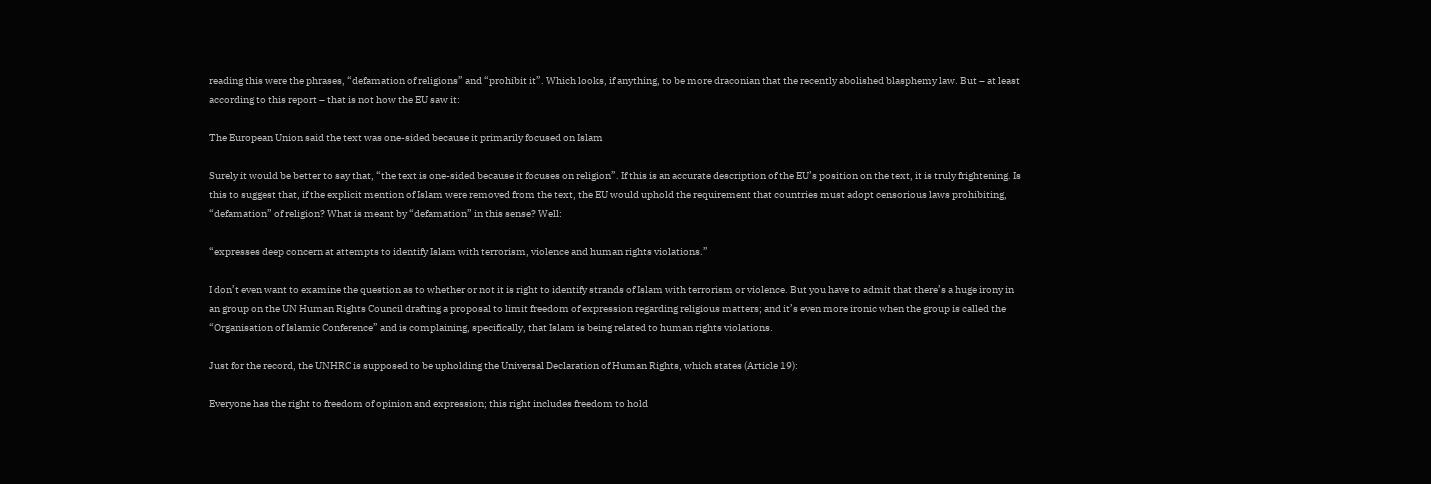reading this were the phrases, “defamation of religions” and “prohibit it”. Which looks, if anything, to be more draconian that the recently abolished blasphemy law. But – at least according to this report – that is not how the EU saw it:

The European Union said the text was one-sided because it primarily focused on Islam

Surely it would be better to say that, “the text is one-sided because it focuses on religion”. If this is an accurate description of the EU’s position on the text, it is truly frightening. Is this to suggest that, if the explicit mention of Islam were removed from the text, the EU would uphold the requirement that countries must adopt censorious laws prohibiting, “defamation” of religion? What is meant by “defamation” in this sense? Well:

“expresses deep concern at attempts to identify Islam with terrorism, violence and human rights violations.”

I don’t even want to examine the question as to whether or not it is right to identify strands of Islam with terrorism or violence. But you have to admit that there’s a huge irony in an group on the UN Human Rights Council drafting a proposal to limit freedom of expression regarding religious matters; and it’s even more ironic when the group is called the “Organisation of Islamic Conference” and is complaining, specifically, that Islam is being related to human rights violations.

Just for the record, the UNHRC is supposed to be upholding the Universal Declaration of Human Rights, which states (Article 19):

Everyone has the right to freedom of opinion and expression; this right includes freedom to hold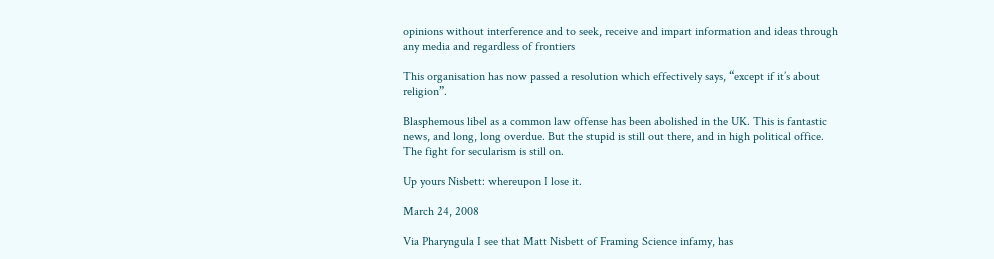opinions without interference and to seek, receive and impart information and ideas through any media and regardless of frontiers

This organisation has now passed a resolution which effectively says, “except if it’s about religion”.

Blasphemous libel as a common law offense has been abolished in the UK. This is fantastic news, and long, long overdue. But the stupid is still out there, and in high political office. The fight for secularism is still on.

Up yours Nisbett: whereupon I lose it.

March 24, 2008

Via Pharyngula I see that Matt Nisbett of Framing Science infamy, has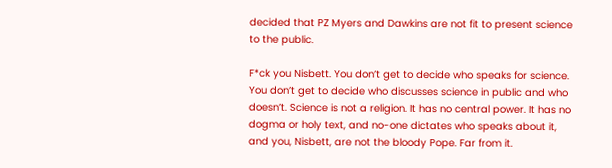decided that PZ Myers and Dawkins are not fit to present science to the public.

F*ck you Nisbett. You don’t get to decide who speaks for science. You don’t get to decide who discusses science in public and who doesn’t. Science is not a religion. It has no central power. It has no dogma or holy text, and no-one dictates who speaks about it, and you, Nisbett, are not the bloody Pope. Far from it.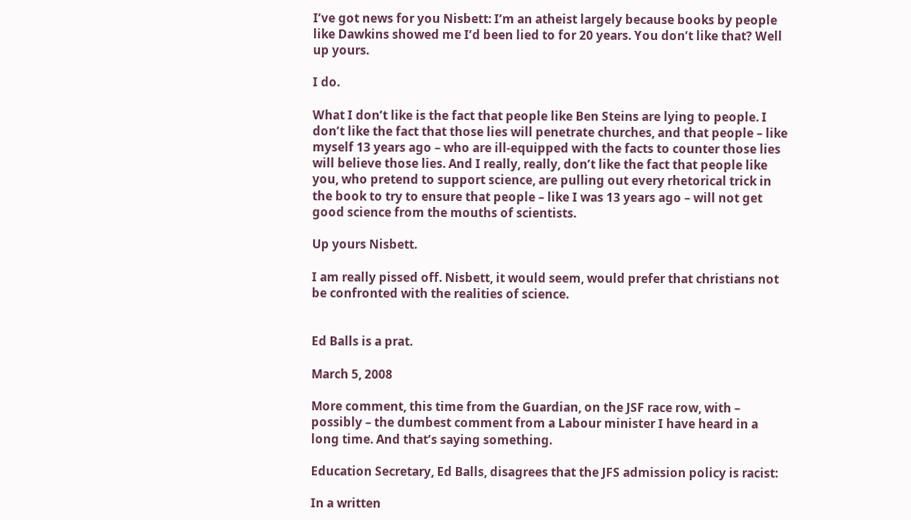I’ve got news for you Nisbett: I’m an atheist largely because books by people like Dawkins showed me I’d been lied to for 20 years. You don’t like that? Well up yours.

I do.

What I don’t like is the fact that people like Ben Steins are lying to people. I don’t like the fact that those lies will penetrate churches, and that people – like myself 13 years ago – who are ill-equipped with the facts to counter those lies will believe those lies. And I really, really, don’t like the fact that people like you, who pretend to support science, are pulling out every rhetorical trick in the book to try to ensure that people – like I was 13 years ago – will not get good science from the mouths of scientists.

Up yours Nisbett.

I am really pissed off. Nisbett, it would seem, would prefer that christians not be confronted with the realities of science.


Ed Balls is a prat.

March 5, 2008

More comment, this time from the Guardian, on the JSF race row, with – possibly – the dumbest comment from a Labour minister I have heard in a long time. And that’s saying something.

Education Secretary, Ed Balls, disagrees that the JFS admission policy is racist:

In a written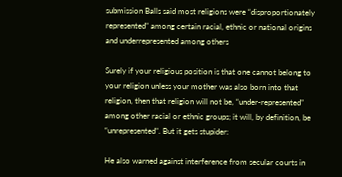submission Balls said most religions were “disproportionately represented” among certain racial, ethnic or national origins and underrepresented among others

Surely if your religious position is that one cannot belong to your religion unless your mother was also born into that religion, then that religion will not be, “under-represented” among other racial or ethnic groups; it will, by definition, be “unrepresented”. But it gets stupider:

He also warned against interference from secular courts in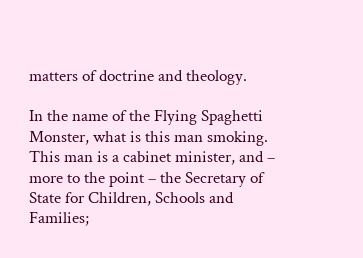matters of doctrine and theology.

In the name of the Flying Spaghetti Monster, what is this man smoking. This man is a cabinet minister, and – more to the point – the Secretary of State for Children, Schools and Families;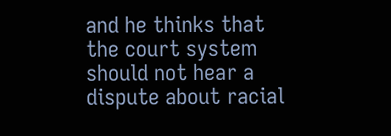and he thinks that the court system should not hear a dispute about racial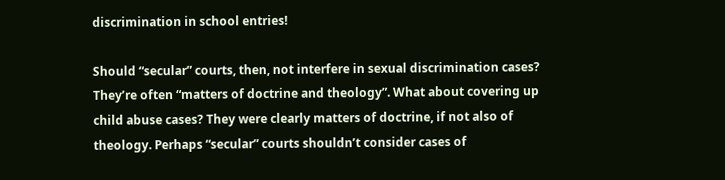discrimination in school entries!

Should “secular” courts, then, not interfere in sexual discrimination cases? They’re often “matters of doctrine and theology”. What about covering up child abuse cases? They were clearly matters of doctrine, if not also of theology. Perhaps “secular” courts shouldn’t consider cases of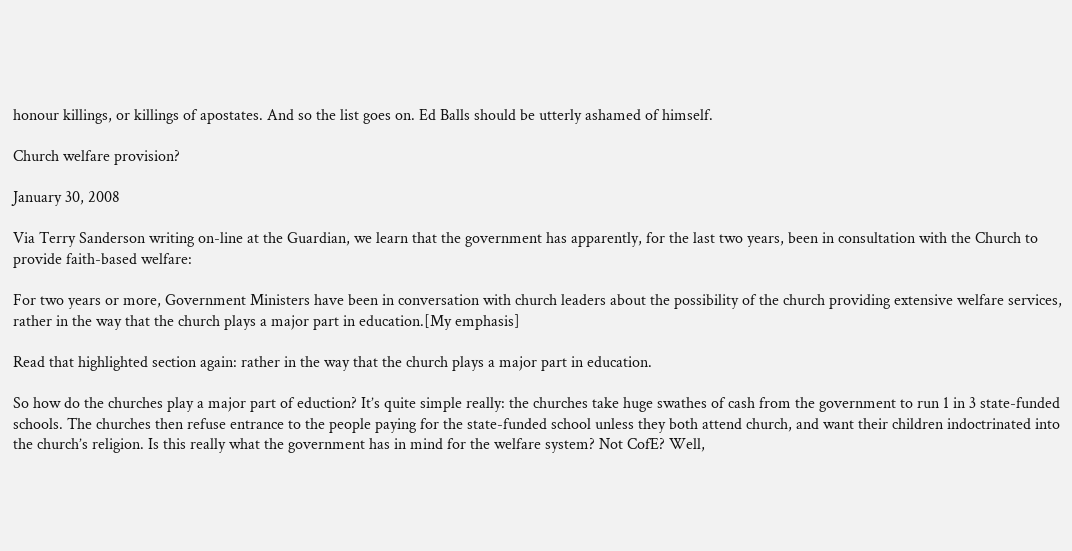honour killings, or killings of apostates. And so the list goes on. Ed Balls should be utterly ashamed of himself.

Church welfare provision?

January 30, 2008

Via Terry Sanderson writing on-line at the Guardian, we learn that the government has apparently, for the last two years, been in consultation with the Church to provide faith-based welfare:

For two years or more, Government Ministers have been in conversation with church leaders about the possibility of the church providing extensive welfare services, rather in the way that the church plays a major part in education.[My emphasis]

Read that highlighted section again: rather in the way that the church plays a major part in education.

So how do the churches play a major part of eduction? It’s quite simple really: the churches take huge swathes of cash from the government to run 1 in 3 state-funded schools. The churches then refuse entrance to the people paying for the state-funded school unless they both attend church, and want their children indoctrinated into the church’s religion. Is this really what the government has in mind for the welfare system? Not CofE? Well,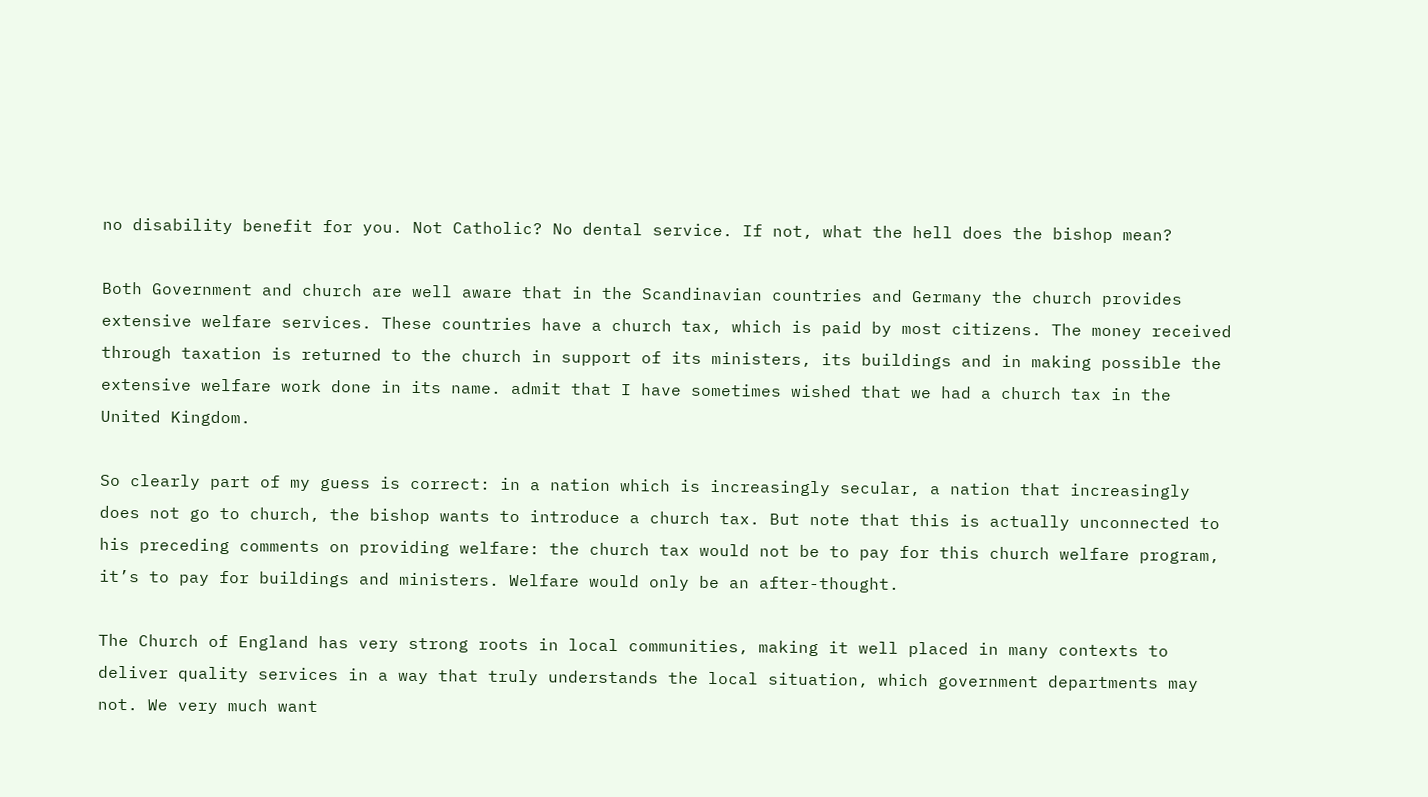no disability benefit for you. Not Catholic? No dental service. If not, what the hell does the bishop mean?

Both Government and church are well aware that in the Scandinavian countries and Germany the church provides extensive welfare services. These countries have a church tax, which is paid by most citizens. The money received through taxation is returned to the church in support of its ministers, its buildings and in making possible the extensive welfare work done in its name. admit that I have sometimes wished that we had a church tax in the United Kingdom.

So clearly part of my guess is correct: in a nation which is increasingly secular, a nation that increasingly does not go to church, the bishop wants to introduce a church tax. But note that this is actually unconnected to his preceding comments on providing welfare: the church tax would not be to pay for this church welfare program, it’s to pay for buildings and ministers. Welfare would only be an after-thought.

The Church of England has very strong roots in local communities, making it well placed in many contexts to deliver quality services in a way that truly understands the local situation, which government departments may not. We very much want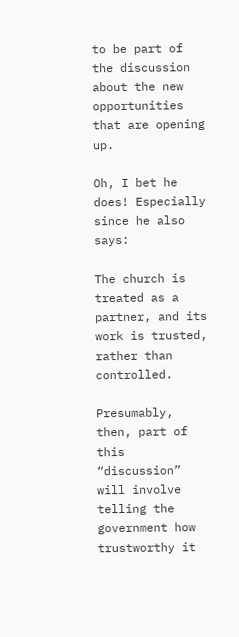to be part of the discussion about the new opportunities that are opening up.

Oh, I bet he does! Especially since he also says:

The church is treated as a partner, and its work is trusted, rather than controlled.

Presumably, then, part of this “discussion” will involve telling the government how trustworthy it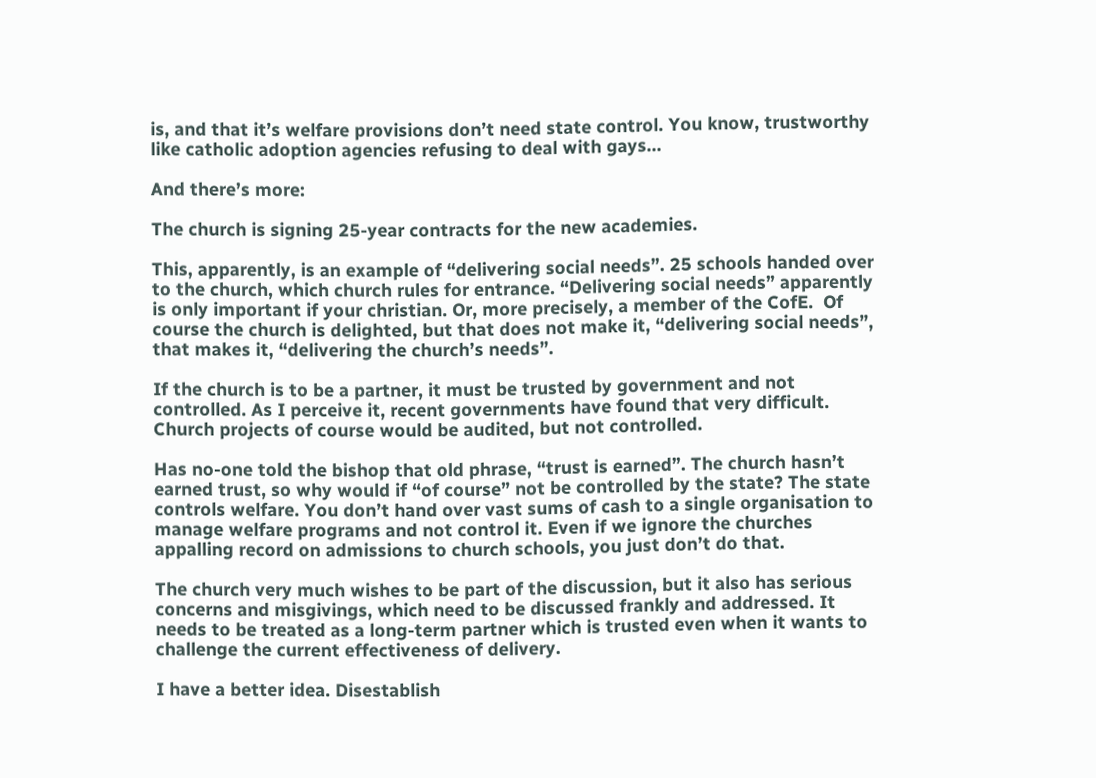is, and that it’s welfare provisions don’t need state control. You know, trustworthy like catholic adoption agencies refusing to deal with gays…

And there’s more:

The church is signing 25-year contracts for the new academies.

This, apparently, is an example of “delivering social needs”. 25 schools handed over to the church, which church rules for entrance. “Delivering social needs” apparently is only important if your christian. Or, more precisely, a member of the CofE.  Of course the church is delighted, but that does not make it, “delivering social needs”, that makes it, “delivering the church’s needs”.

If the church is to be a partner, it must be trusted by government and not controlled. As I perceive it, recent governments have found that very difficult. Church projects of course would be audited, but not controlled.

Has no-one told the bishop that old phrase, “trust is earned”. The church hasn’t earned trust, so why would if “of course” not be controlled by the state? The state controls welfare. You don’t hand over vast sums of cash to a single organisation to manage welfare programs and not control it. Even if we ignore the churches appalling record on admissions to church schools, you just don’t do that.

The church very much wishes to be part of the discussion, but it also has serious concerns and misgivings, which need to be discussed frankly and addressed. It needs to be treated as a long-term partner which is trusted even when it wants to challenge the current effectiveness of delivery.

I have a better idea. Disestablish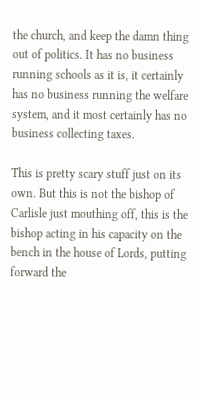the church, and keep the damn thing out of politics. It has no business running schools as it is, it certainly has no business running the welfare system, and it most certainly has no business collecting taxes.

This is pretty scary stuff just on its own. But this is not the bishop of Carlisle just mouthing off, this is the bishop acting in his capacity on the bench in the house of Lords, putting forward the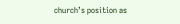church’s position as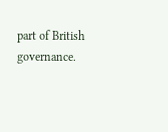part of British governance.